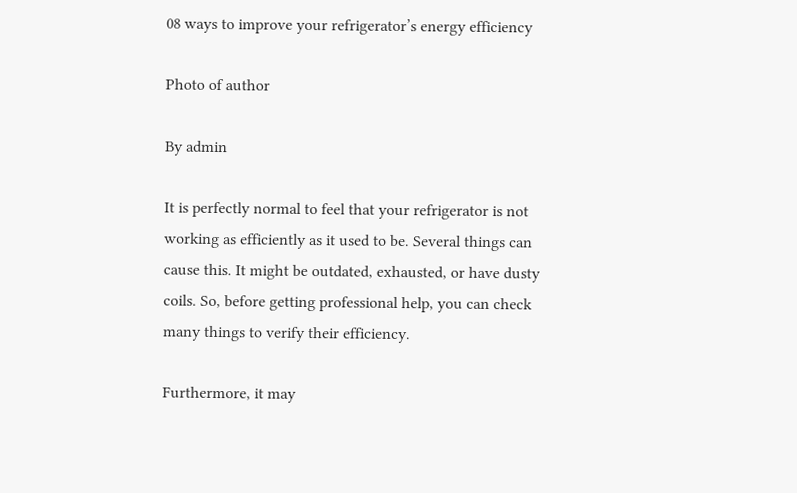08 ways to improve your refrigerator’s energy efficiency

Photo of author

By admin

It is perfectly normal to feel that your refrigerator is not working as efficiently as it used to be. Several things can cause this. It might be outdated, exhausted, or have dusty coils. So, before getting professional help, you can check many things to verify their efficiency.

Furthermore, it may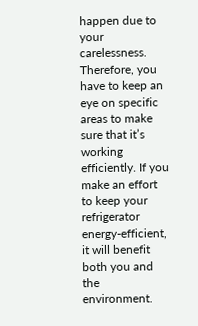happen due to your carelessness. Therefore, you have to keep an eye on specific areas to make sure that it’s working efficiently. If you make an effort to keep your refrigerator energy-efficient, it will benefit both you and the environment.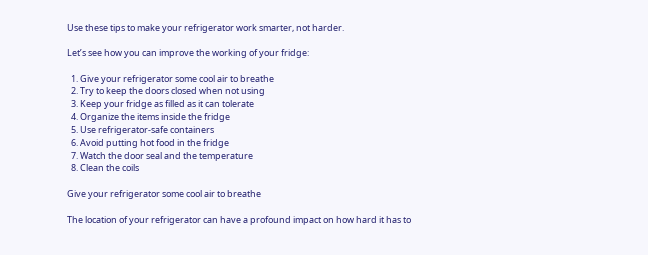Use these tips to make your refrigerator work smarter, not harder.

Let’s see how you can improve the working of your fridge:

  1. Give your refrigerator some cool air to breathe
  2. Try to keep the doors closed when not using
  3. Keep your fridge as filled as it can tolerate
  4. Organize the items inside the fridge
  5. Use refrigerator-safe containers
  6. Avoid putting hot food in the fridge
  7. Watch the door seal and the temperature
  8. Clean the coils

Give your refrigerator some cool air to breathe

The location of your refrigerator can have a profound impact on how hard it has to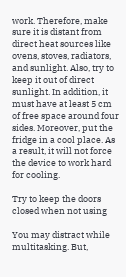work. Therefore, make sure it is distant from direct heat sources like ovens, stoves, radiators, and sunlight. Also, try to keep it out of direct sunlight. In addition, it must have at least 5 cm of free space around four sides. Moreover, put the fridge in a cool place. As a result, it will not force the device to work hard for cooling.

Try to keep the doors closed when not using

You may distract while multitasking. But,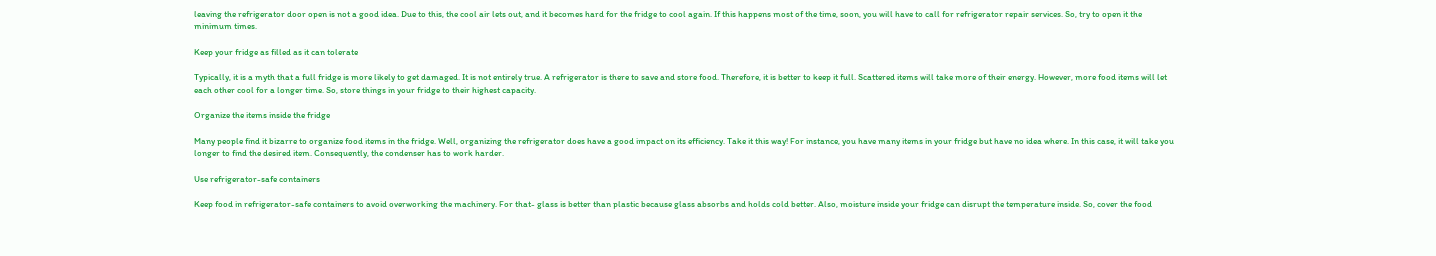leaving the refrigerator door open is not a good idea. Due to this, the cool air lets out, and it becomes hard for the fridge to cool again. If this happens most of the time, soon, you will have to call for refrigerator repair services. So, try to open it the minimum times.

Keep your fridge as filled as it can tolerate

Typically, it is a myth that a full fridge is more likely to get damaged. It is not entirely true. A refrigerator is there to save and store food. Therefore, it is better to keep it full. Scattered items will take more of their energy. However, more food items will let each other cool for a longer time. So, store things in your fridge to their highest capacity.

Organize the items inside the fridge

Many people find it bizarre to organize food items in the fridge. Well, organizing the refrigerator does have a good impact on its efficiency. Take it this way! For instance, you have many items in your fridge but have no idea where. In this case, it will take you longer to find the desired item. Consequently, the condenser has to work harder.

Use refrigerator-safe containers

Keep food in refrigerator-safe containers to avoid overworking the machinery. For that- glass is better than plastic because glass absorbs and holds cold better. Also, moisture inside your fridge can disrupt the temperature inside. So, cover the food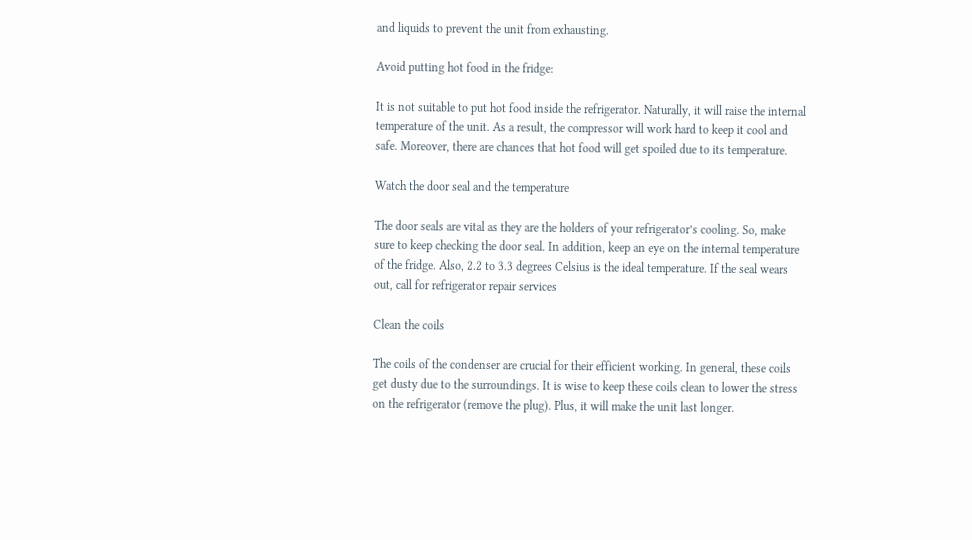and liquids to prevent the unit from exhausting.

Avoid putting hot food in the fridge:

It is not suitable to put hot food inside the refrigerator. Naturally, it will raise the internal temperature of the unit. As a result, the compressor will work hard to keep it cool and safe. Moreover, there are chances that hot food will get spoiled due to its temperature.

Watch the door seal and the temperature

The door seals are vital as they are the holders of your refrigerator’s cooling. So, make sure to keep checking the door seal. In addition, keep an eye on the internal temperature of the fridge. Also, 2.2 to 3.3 degrees Celsius is the ideal temperature. If the seal wears out, call for refrigerator repair services

Clean the coils

The coils of the condenser are crucial for their efficient working. In general, these coils get dusty due to the surroundings. It is wise to keep these coils clean to lower the stress on the refrigerator (remove the plug). Plus, it will make the unit last longer.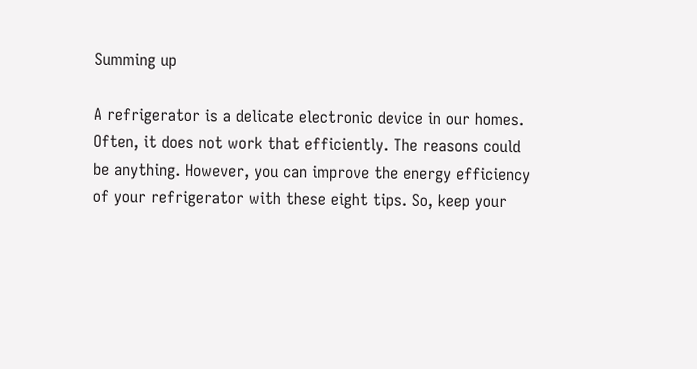Summing up

A refrigerator is a delicate electronic device in our homes. Often, it does not work that efficiently. The reasons could be anything. However, you can improve the energy efficiency of your refrigerator with these eight tips. So, keep your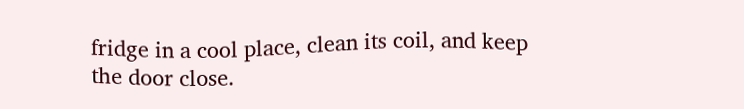fridge in a cool place, clean its coil, and keep the door close.